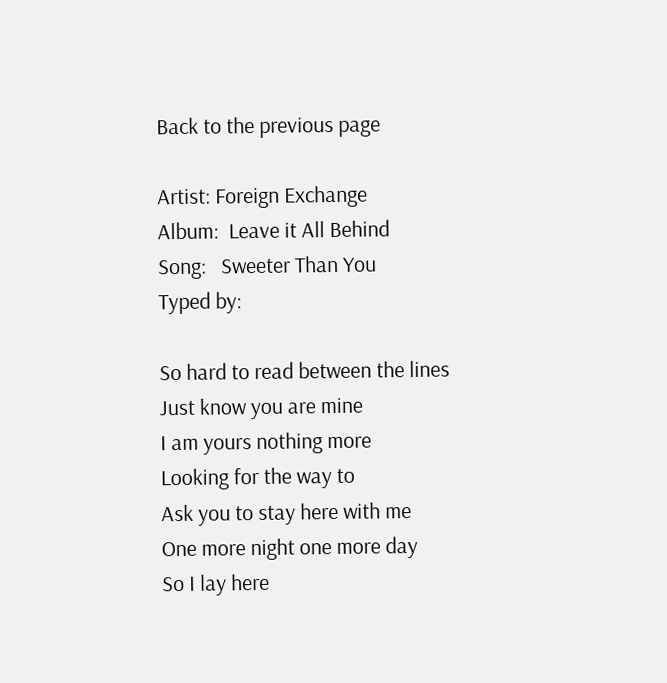Back to the previous page

Artist: Foreign Exchange
Album:  Leave it All Behind
Song:   Sweeter Than You
Typed by:

So hard to read between the lines
Just know you are mine
I am yours nothing more
Looking for the way to
Ask you to stay here with me
One more night one more day
So I lay here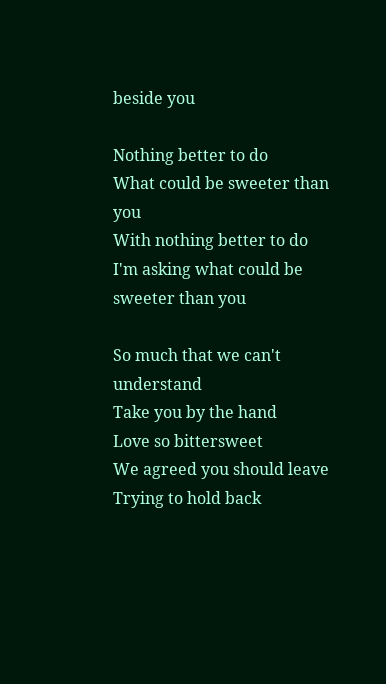beside you

Nothing better to do
What could be sweeter than you
With nothing better to do
I'm asking what could be sweeter than you

So much that we can't understand
Take you by the hand
Love so bittersweet
We agreed you should leave
Trying to hold back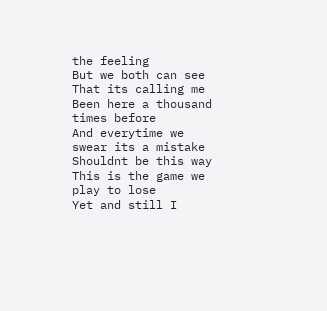the feeling
But we both can see
That its calling me
Been here a thousand times before
And everytime we swear its a mistake
Shouldnt be this way
This is the game we play to lose
Yet and still I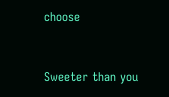choose


Sweeter than you